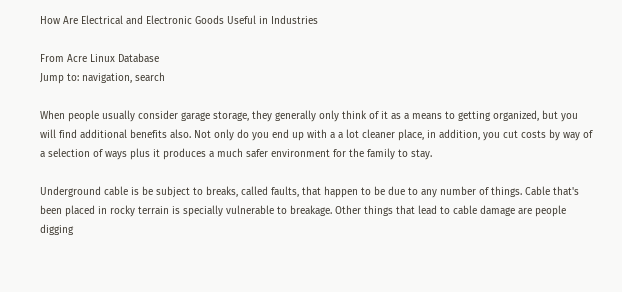How Are Electrical and Electronic Goods Useful in Industries

From Acre Linux Database
Jump to: navigation, search

When people usually consider garage storage, they generally only think of it as a means to getting organized, but you will find additional benefits also. Not only do you end up with a a lot cleaner place, in addition, you cut costs by way of a selection of ways plus it produces a much safer environment for the family to stay.

Underground cable is be subject to breaks, called faults, that happen to be due to any number of things. Cable that's been placed in rocky terrain is specially vulnerable to breakage. Other things that lead to cable damage are people digging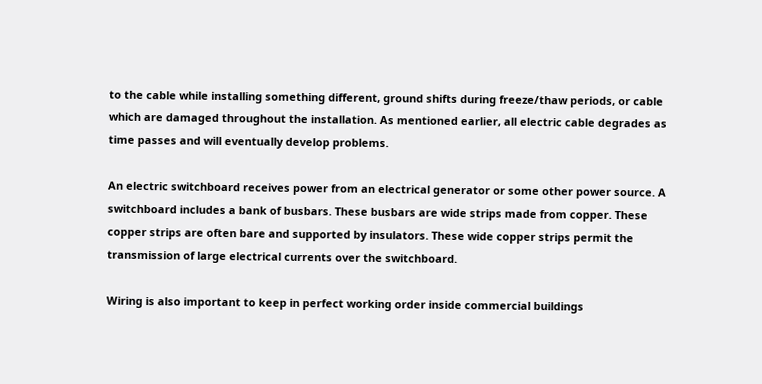to the cable while installing something different, ground shifts during freeze/thaw periods, or cable which are damaged throughout the installation. As mentioned earlier, all electric cable degrades as time passes and will eventually develop problems.

An electric switchboard receives power from an electrical generator or some other power source. A switchboard includes a bank of busbars. These busbars are wide strips made from copper. These copper strips are often bare and supported by insulators. These wide copper strips permit the transmission of large electrical currents over the switchboard.

Wiring is also important to keep in perfect working order inside commercial buildings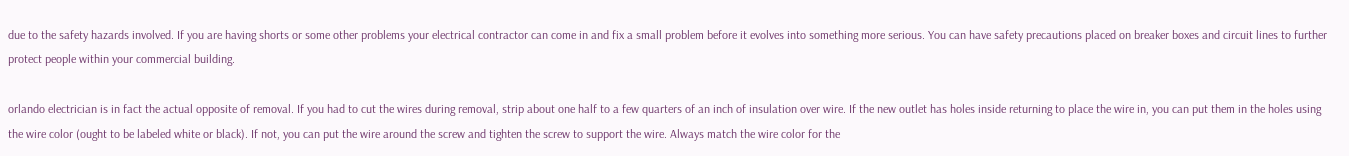due to the safety hazards involved. If you are having shorts or some other problems your electrical contractor can come in and fix a small problem before it evolves into something more serious. You can have safety precautions placed on breaker boxes and circuit lines to further protect people within your commercial building.

orlando electrician is in fact the actual opposite of removal. If you had to cut the wires during removal, strip about one half to a few quarters of an inch of insulation over wire. If the new outlet has holes inside returning to place the wire in, you can put them in the holes using the wire color (ought to be labeled white or black). If not, you can put the wire around the screw and tighten the screw to support the wire. Always match the wire color for the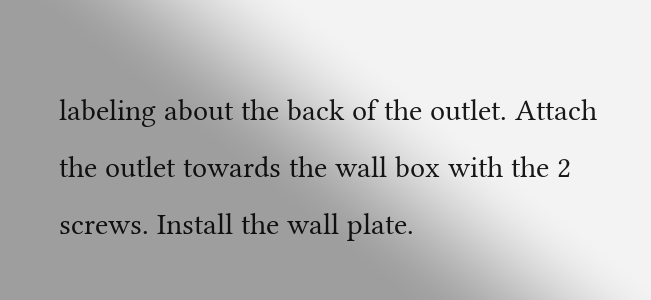labeling about the back of the outlet. Attach the outlet towards the wall box with the 2 screws. Install the wall plate.